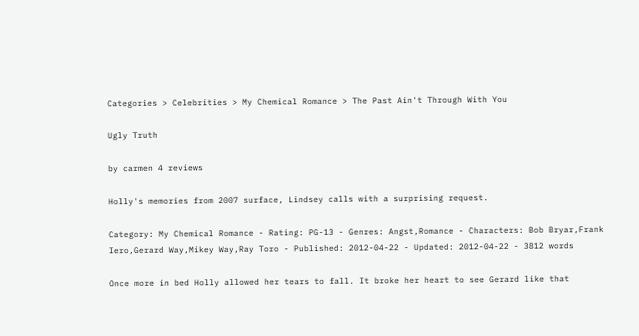Categories > Celebrities > My Chemical Romance > The Past Ain't Through With You

Ugly Truth

by carmen 4 reviews

Holly's memories from 2007 surface, Lindsey calls with a surprising request.

Category: My Chemical Romance - Rating: PG-13 - Genres: Angst,Romance - Characters: Bob Bryar,Frank Iero,Gerard Way,Mikey Way,Ray Toro - Published: 2012-04-22 - Updated: 2012-04-22 - 3812 words

Once more in bed Holly allowed her tears to fall. It broke her heart to see Gerard like that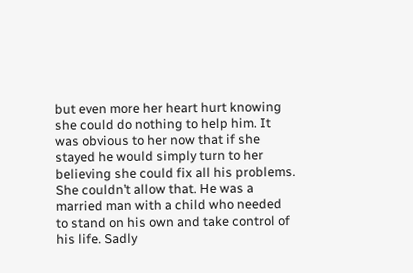but even more her heart hurt knowing she could do nothing to help him. It was obvious to her now that if she stayed he would simply turn to her believing she could fix all his problems. She couldn’t allow that. He was a married man with a child who needed to stand on his own and take control of his life. Sadly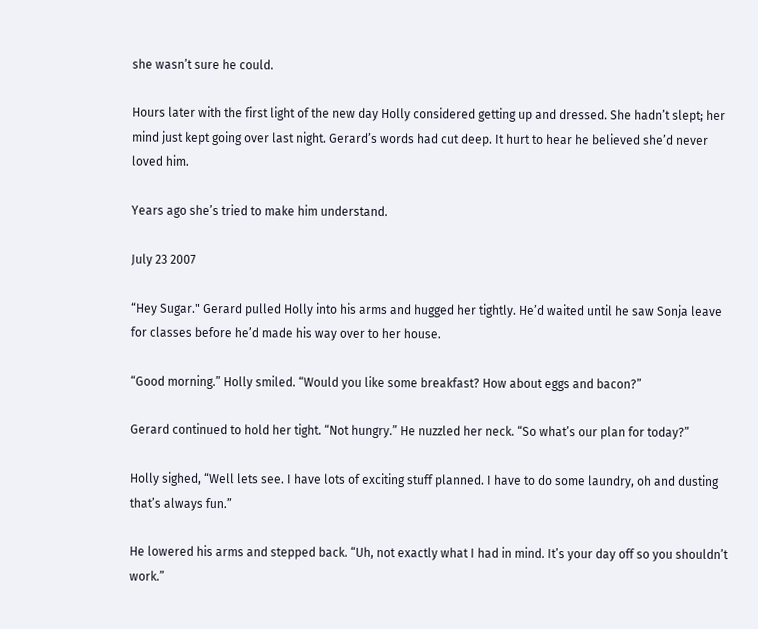she wasn’t sure he could.

Hours later with the first light of the new day Holly considered getting up and dressed. She hadn’t slept; her mind just kept going over last night. Gerard’s words had cut deep. It hurt to hear he believed she’d never loved him.

Years ago she’s tried to make him understand.

July 23 2007

“Hey Sugar." Gerard pulled Holly into his arms and hugged her tightly. He’d waited until he saw Sonja leave for classes before he’d made his way over to her house.

“Good morning.” Holly smiled. “Would you like some breakfast? How about eggs and bacon?”

Gerard continued to hold her tight. “Not hungry.” He nuzzled her neck. “So what’s our plan for today?”

Holly sighed, “Well lets see. I have lots of exciting stuff planned. I have to do some laundry, oh and dusting that’s always fun.”

He lowered his arms and stepped back. “Uh, not exactly what I had in mind. It’s your day off so you shouldn’t work.”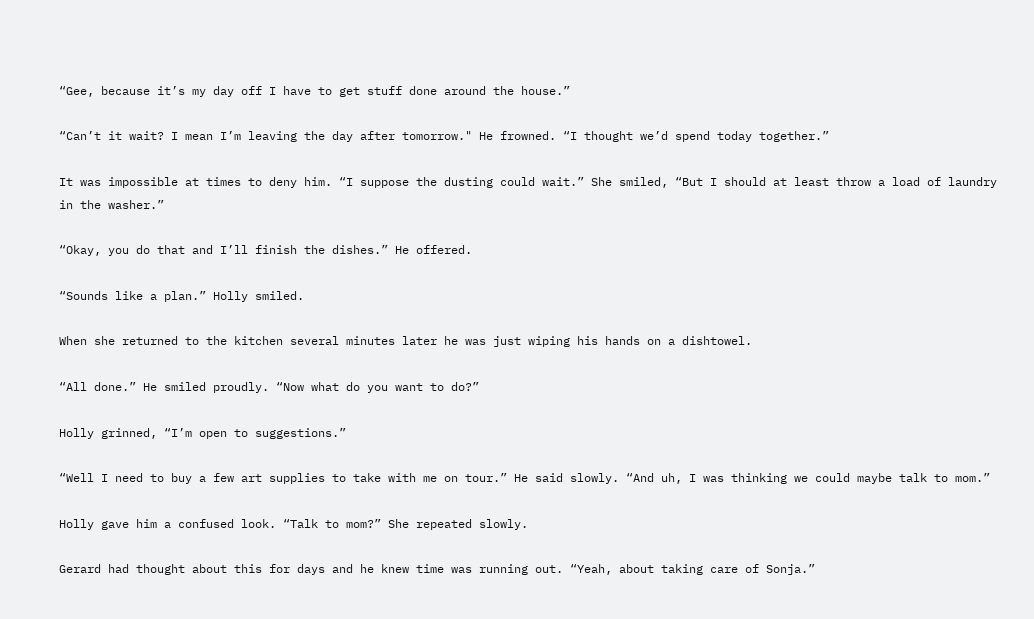“Gee, because it’s my day off I have to get stuff done around the house.”

“Can’t it wait? I mean I’m leaving the day after tomorrow." He frowned. “I thought we’d spend today together.”

It was impossible at times to deny him. “I suppose the dusting could wait.” She smiled, “But I should at least throw a load of laundry in the washer.”

“Okay, you do that and I’ll finish the dishes.” He offered.

“Sounds like a plan.” Holly smiled.

When she returned to the kitchen several minutes later he was just wiping his hands on a dishtowel.

“All done.” He smiled proudly. “Now what do you want to do?”

Holly grinned, “I’m open to suggestions.”

“Well I need to buy a few art supplies to take with me on tour.” He said slowly. “And uh, I was thinking we could maybe talk to mom.”

Holly gave him a confused look. “Talk to mom?” She repeated slowly.

Gerard had thought about this for days and he knew time was running out. “Yeah, about taking care of Sonja.”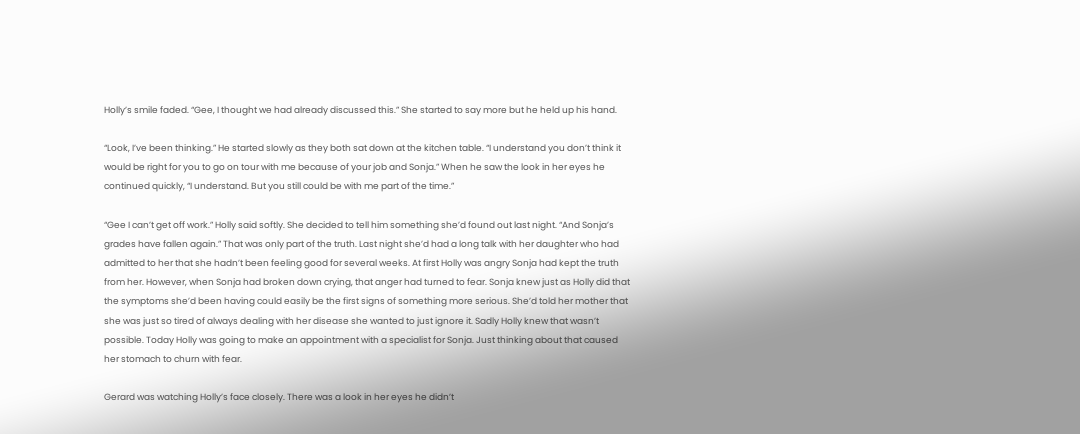Holly’s smile faded. “Gee, I thought we had already discussed this.” She started to say more but he held up his hand.

“Look, I’ve been thinking.” He started slowly as they both sat down at the kitchen table. “I understand you don’t think it would be right for you to go on tour with me because of your job and Sonja.” When he saw the look in her eyes he continued quickly, “I understand. But you still could be with me part of the time.”

“Gee I can’t get off work.” Holly said softly. She decided to tell him something she’d found out last night. “And Sonja’s grades have fallen again.” That was only part of the truth. Last night she’d had a long talk with her daughter who had admitted to her that she hadn’t been feeling good for several weeks. At first Holly was angry Sonja had kept the truth from her. However, when Sonja had broken down crying, that anger had turned to fear. Sonja knew just as Holly did that the symptoms she’d been having could easily be the first signs of something more serious. She’d told her mother that she was just so tired of always dealing with her disease she wanted to just ignore it. Sadly Holly knew that wasn’t possible. Today Holly was going to make an appointment with a specialist for Sonja. Just thinking about that caused her stomach to churn with fear.

Gerard was watching Holly’s face closely. There was a look in her eyes he didn’t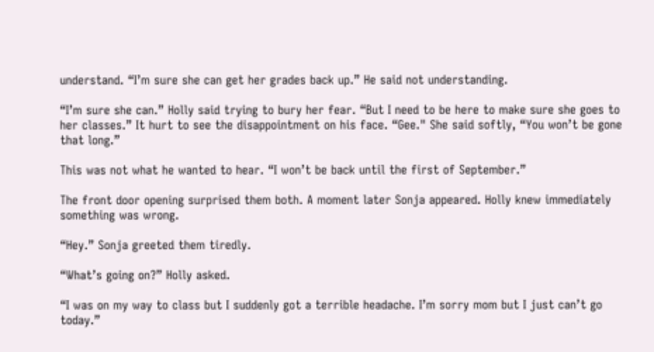understand. “I’m sure she can get her grades back up.” He said not understanding.

“I’m sure she can.” Holly said trying to bury her fear. “But I need to be here to make sure she goes to her classes.” It hurt to see the disappointment on his face. “Gee." She said softly, “You won’t be gone that long.”

This was not what he wanted to hear. “I won’t be back until the first of September.”

The front door opening surprised them both. A moment later Sonja appeared. Holly knew immediately something was wrong.

“Hey.” Sonja greeted them tiredly.

“What’s going on?” Holly asked.

“I was on my way to class but I suddenly got a terrible headache. I’m sorry mom but I just can’t go today.”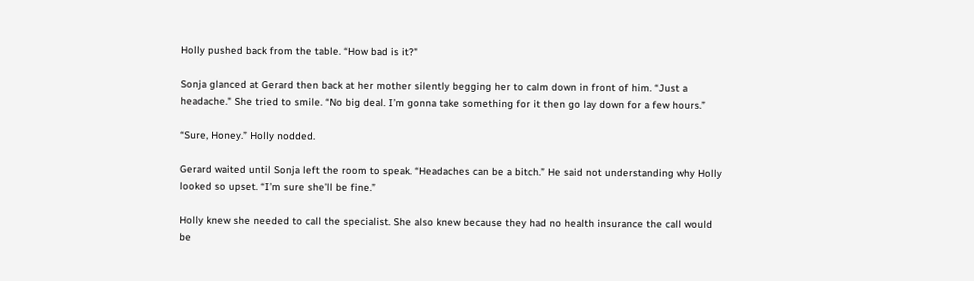Holly pushed back from the table. “How bad is it?"

Sonja glanced at Gerard then back at her mother silently begging her to calm down in front of him. “Just a headache." She tried to smile. “No big deal. I’m gonna take something for it then go lay down for a few hours.”

“Sure, Honey.” Holly nodded.

Gerard waited until Sonja left the room to speak. “Headaches can be a bitch.” He said not understanding why Holly looked so upset. “I’m sure she’ll be fine.”

Holly knew she needed to call the specialist. She also knew because they had no health insurance the call would be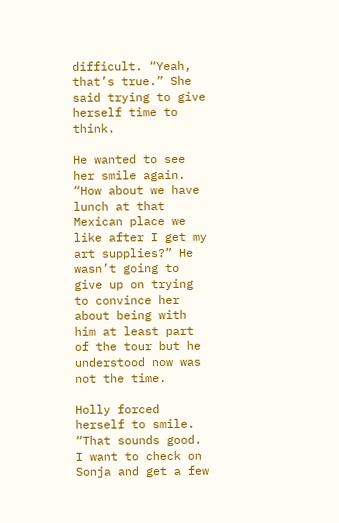difficult. “Yeah, that’s true.” She said trying to give herself time to think.

He wanted to see her smile again. “How about we have lunch at that Mexican place we like after I get my art supplies?” He wasn’t going to give up on trying to convince her about being with him at least part of the tour but he understood now was not the time.

Holly forced herself to smile. “That sounds good. I want to check on Sonja and get a few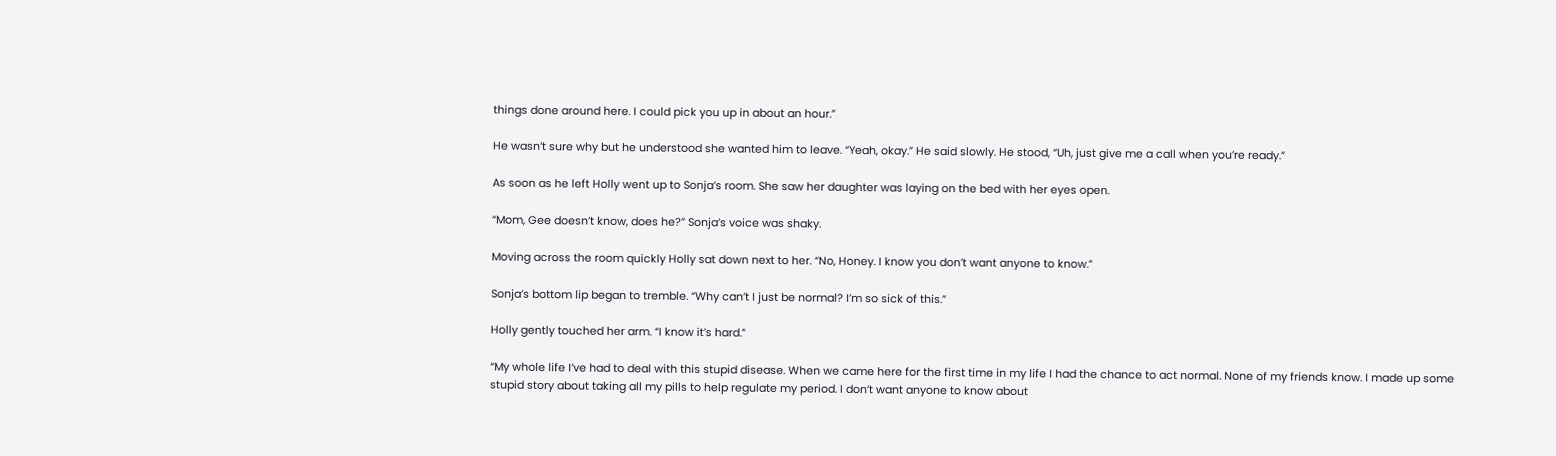things done around here. I could pick you up in about an hour.”

He wasn’t sure why but he understood she wanted him to leave. “Yeah, okay.” He said slowly. He stood, “Uh, just give me a call when you’re ready.”

As soon as he left Holly went up to Sonja’s room. She saw her daughter was laying on the bed with her eyes open.

“Mom, Gee doesn’t know, does he?” Sonja’s voice was shaky.

Moving across the room quickly Holly sat down next to her. “No, Honey. I know you don’t want anyone to know.”

Sonja’s bottom lip began to tremble. “Why can’t I just be normal? I’m so sick of this.”

Holly gently touched her arm. “I know it’s hard.”

“My whole life I’ve had to deal with this stupid disease. When we came here for the first time in my life I had the chance to act normal. None of my friends know. I made up some stupid story about taking all my pills to help regulate my period. I don’t want anyone to know about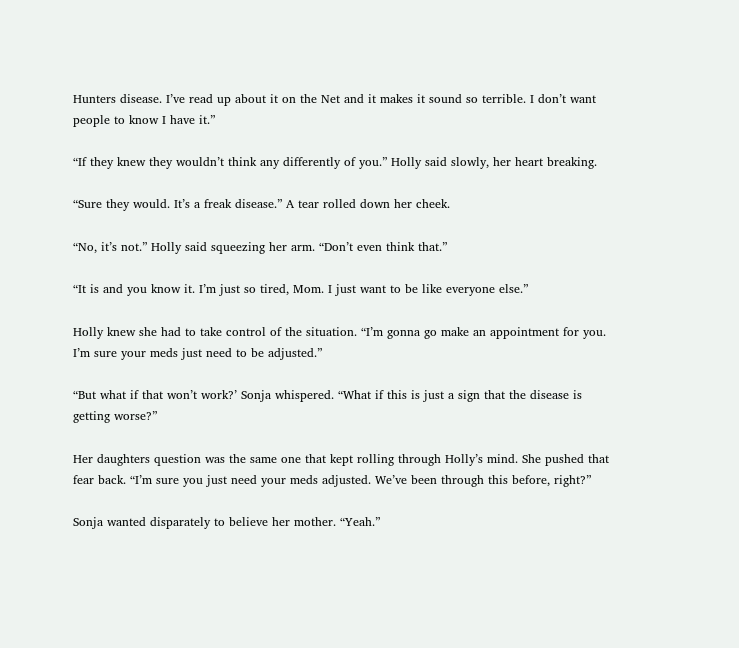Hunters disease. I’ve read up about it on the Net and it makes it sound so terrible. I don’t want people to know I have it.”

“If they knew they wouldn’t think any differently of you.” Holly said slowly, her heart breaking.

“Sure they would. It’s a freak disease.” A tear rolled down her cheek.

“No, it’s not.” Holly said squeezing her arm. “Don’t even think that.”

“It is and you know it. I’m just so tired, Mom. I just want to be like everyone else.”

Holly knew she had to take control of the situation. “I’m gonna go make an appointment for you. I’m sure your meds just need to be adjusted.”

“But what if that won’t work?’ Sonja whispered. “What if this is just a sign that the disease is getting worse?”

Her daughters question was the same one that kept rolling through Holly’s mind. She pushed that fear back. “I’m sure you just need your meds adjusted. We’ve been through this before, right?”

Sonja wanted disparately to believe her mother. “Yeah.”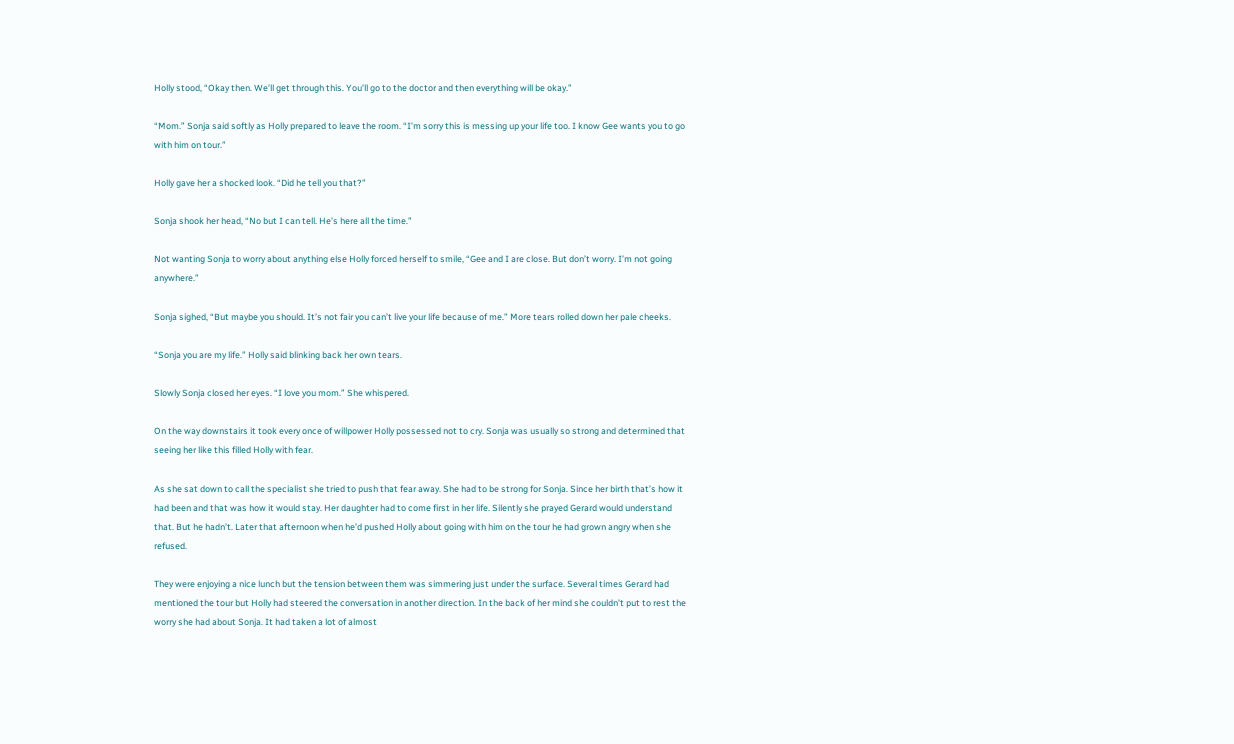Holly stood, “Okay then. We’ll get through this. You’ll go to the doctor and then everything will be okay.”

“Mom.” Sonja said softly as Holly prepared to leave the room. “I’m sorry this is messing up your life too. I know Gee wants you to go with him on tour.”

Holly gave her a shocked look. “Did he tell you that?”

Sonja shook her head, “No but I can tell. He’s here all the time.”

Not wanting Sonja to worry about anything else Holly forced herself to smile, “Gee and I are close. But don’t worry. I’m not going anywhere.”

Sonja sighed, “But maybe you should. It’s not fair you can’t live your life because of me.” More tears rolled down her pale cheeks.

“Sonja you are my life.” Holly said blinking back her own tears.

Slowly Sonja closed her eyes. “I love you mom.” She whispered.

On the way downstairs it took every once of willpower Holly possessed not to cry. Sonja was usually so strong and determined that seeing her like this filled Holly with fear.

As she sat down to call the specialist she tried to push that fear away. She had to be strong for Sonja. Since her birth that’s how it had been and that was how it would stay. Her daughter had to come first in her life. Silently she prayed Gerard would understand that. But he hadn’t. Later that afternoon when he’d pushed Holly about going with him on the tour he had grown angry when she refused.

They were enjoying a nice lunch but the tension between them was simmering just under the surface. Several times Gerard had mentioned the tour but Holly had steered the conversation in another direction. In the back of her mind she couldn’t put to rest the worry she had about Sonja. It had taken a lot of almost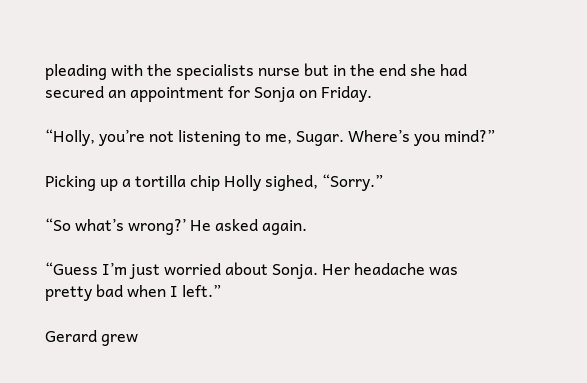pleading with the specialists nurse but in the end she had secured an appointment for Sonja on Friday.

“Holly, you’re not listening to me, Sugar. Where’s you mind?”

Picking up a tortilla chip Holly sighed, “Sorry.”

“So what’s wrong?’ He asked again.

“Guess I’m just worried about Sonja. Her headache was pretty bad when I left.”

Gerard grew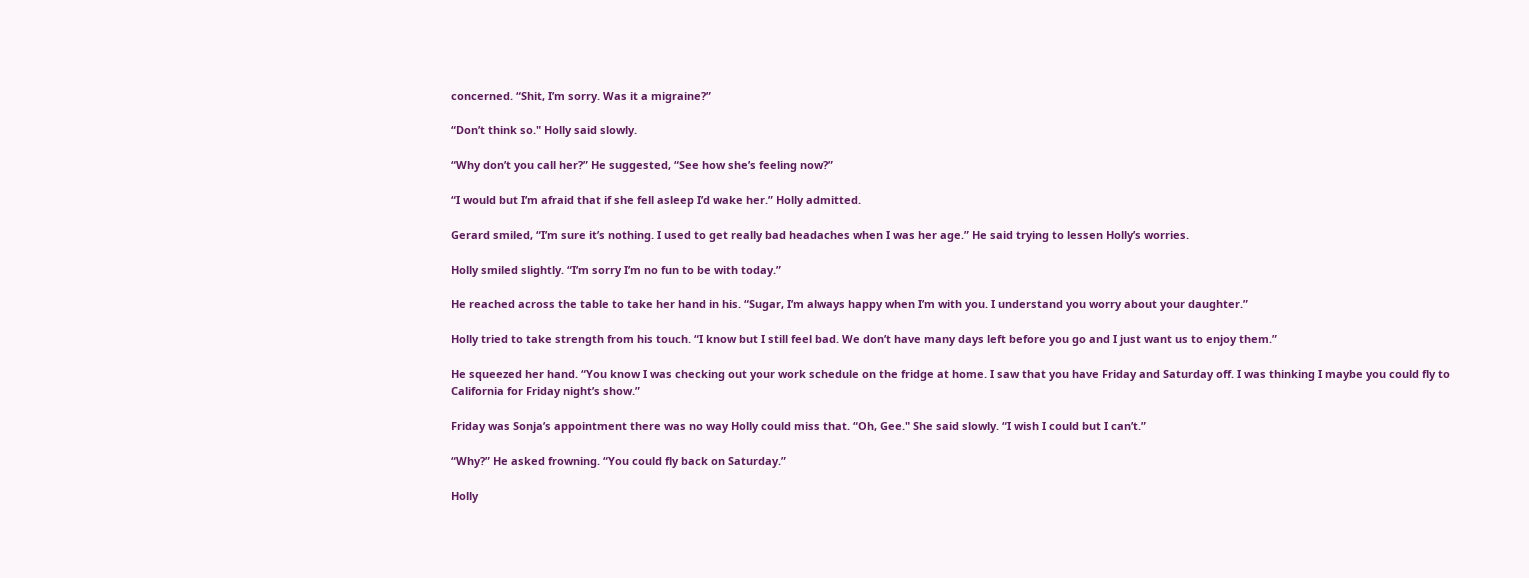concerned. “Shit, I’m sorry. Was it a migraine?”

“Don’t think so." Holly said slowly.

“Why don’t you call her?” He suggested, “See how she’s feeling now?”

“I would but I’m afraid that if she fell asleep I’d wake her.” Holly admitted.

Gerard smiled, “I’m sure it’s nothing. I used to get really bad headaches when I was her age.” He said trying to lessen Holly’s worries.

Holly smiled slightly. “I’m sorry I’m no fun to be with today.”

He reached across the table to take her hand in his. “Sugar, I’m always happy when I’m with you. I understand you worry about your daughter.”

Holly tried to take strength from his touch. “I know but I still feel bad. We don’t have many days left before you go and I just want us to enjoy them.”

He squeezed her hand. “You know I was checking out your work schedule on the fridge at home. I saw that you have Friday and Saturday off. I was thinking I maybe you could fly to California for Friday night’s show.”

Friday was Sonja’s appointment there was no way Holly could miss that. “Oh, Gee." She said slowly. “I wish I could but I can’t.”

“Why?” He asked frowning. “You could fly back on Saturday.”

Holly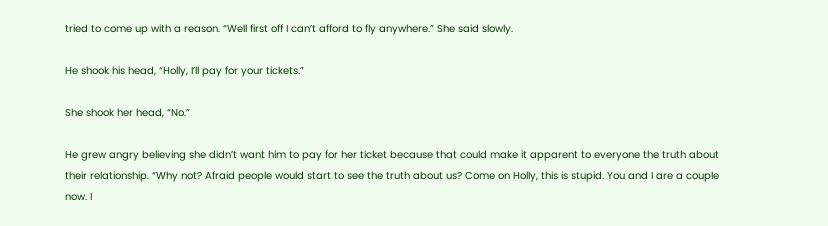tried to come up with a reason. “Well first off I can’t afford to fly anywhere.” She said slowly.

He shook his head, “Holly, I’ll pay for your tickets.”

She shook her head, “No.”

He grew angry believing she didn’t want him to pay for her ticket because that could make it apparent to everyone the truth about their relationship. “Why not? Afraid people would start to see the truth about us? Come on Holly, this is stupid. You and I are a couple now. I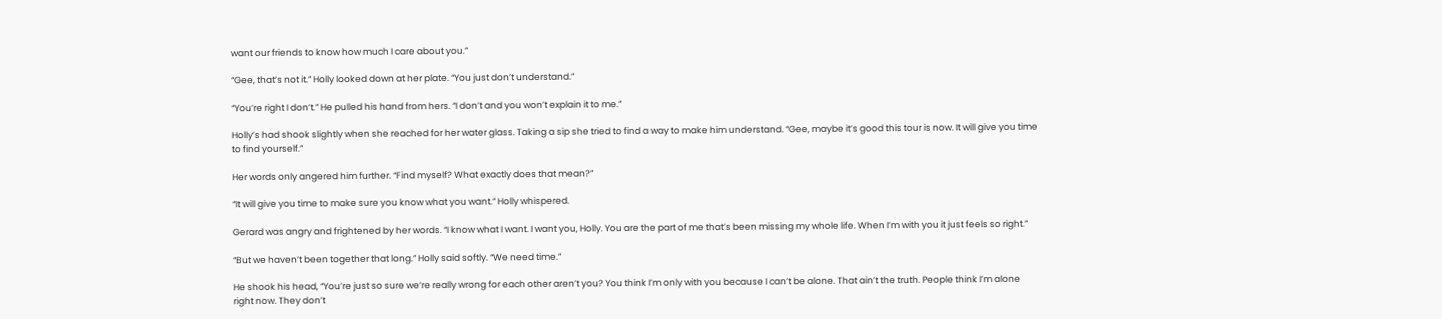want our friends to know how much I care about you.”

“Gee, that’s not it.” Holly looked down at her plate. “You just don’t understand.”

“You’re right I don’t.” He pulled his hand from hers. “I don’t and you won’t explain it to me.”

Holly’s had shook slightly when she reached for her water glass. Taking a sip she tried to find a way to make him understand. “Gee, maybe it’s good this tour is now. It will give you time to find yourself.”

Her words only angered him further. “Find myself? What exactly does that mean?”

“It will give you time to make sure you know what you want.” Holly whispered.

Gerard was angry and frightened by her words. “I know what I want. I want you, Holly. You are the part of me that’s been missing my whole life. When I’m with you it just feels so right.”

“But we haven’t been together that long.” Holly said softly. “We need time.”

He shook his head, “You’re just so sure we’re really wrong for each other aren’t you? You think I’m only with you because I can’t be alone. That ain’t the truth. People think I’m alone right now. They don’t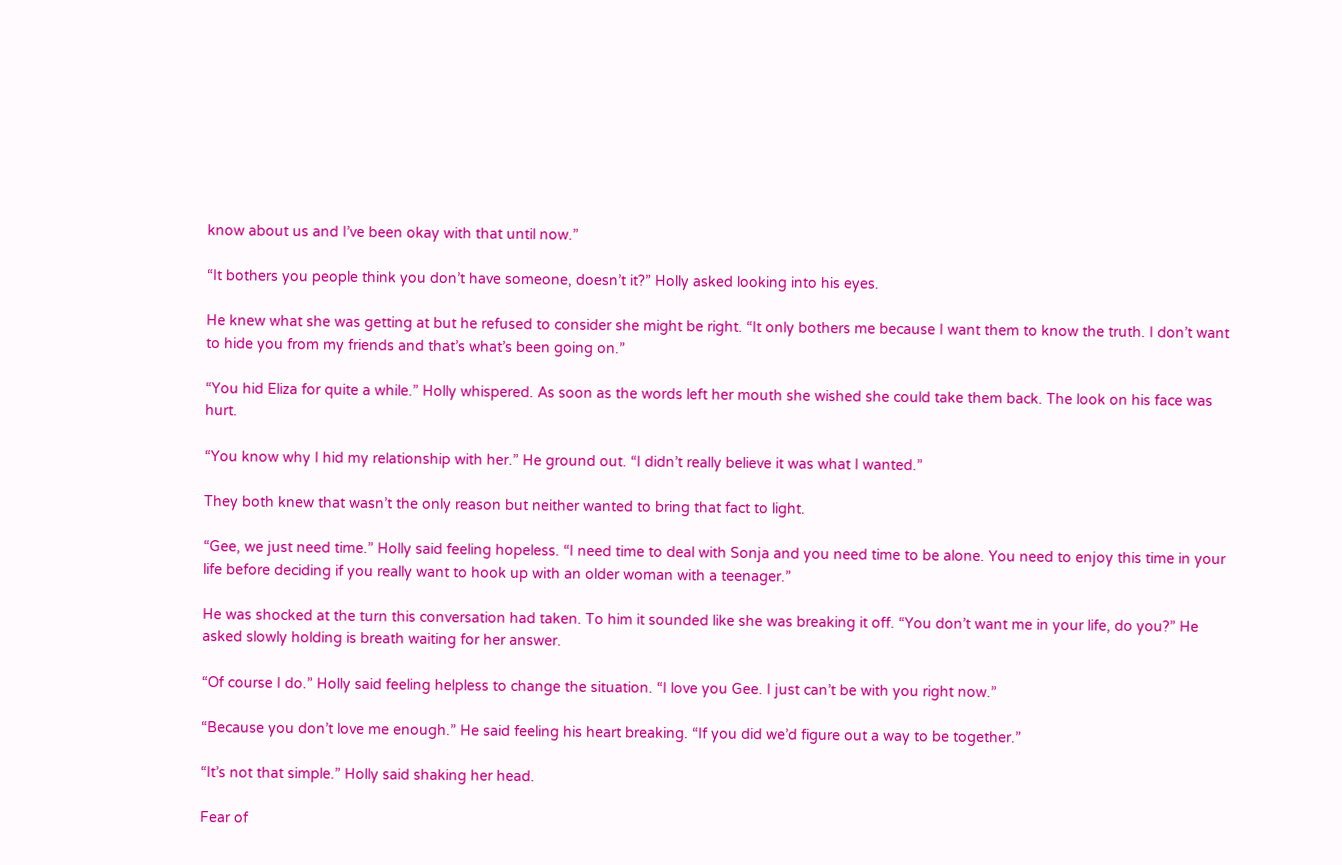know about us and I’ve been okay with that until now.”

“It bothers you people think you don’t have someone, doesn’t it?” Holly asked looking into his eyes.

He knew what she was getting at but he refused to consider she might be right. “It only bothers me because I want them to know the truth. I don’t want to hide you from my friends and that’s what’s been going on.”

“You hid Eliza for quite a while.” Holly whispered. As soon as the words left her mouth she wished she could take them back. The look on his face was hurt.

“You know why I hid my relationship with her.” He ground out. “I didn’t really believe it was what I wanted.”

They both knew that wasn’t the only reason but neither wanted to bring that fact to light.

“Gee, we just need time.” Holly said feeling hopeless. “I need time to deal with Sonja and you need time to be alone. You need to enjoy this time in your life before deciding if you really want to hook up with an older woman with a teenager.”

He was shocked at the turn this conversation had taken. To him it sounded like she was breaking it off. “You don’t want me in your life, do you?” He asked slowly holding is breath waiting for her answer.

“Of course I do.” Holly said feeling helpless to change the situation. “I love you Gee. I just can’t be with you right now.”

“Because you don’t love me enough.” He said feeling his heart breaking. “If you did we’d figure out a way to be together.”

“It’s not that simple.” Holly said shaking her head.

Fear of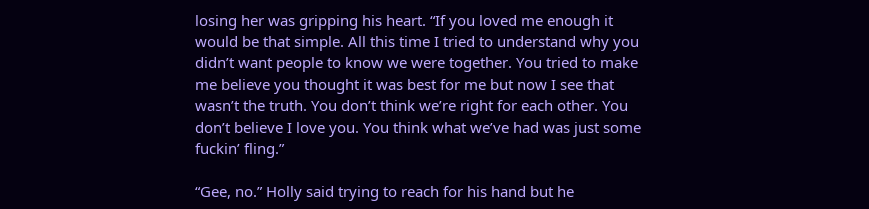losing her was gripping his heart. “If you loved me enough it would be that simple. All this time I tried to understand why you didn’t want people to know we were together. You tried to make me believe you thought it was best for me but now I see that wasn’t the truth. You don’t think we’re right for each other. You don’t believe I love you. You think what we’ve had was just some fuckin’ fling.”

“Gee, no.” Holly said trying to reach for his hand but he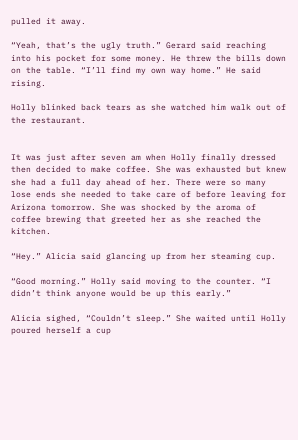pulled it away.

“Yeah, that’s the ugly truth.” Gerard said reaching into his pocket for some money. He threw the bills down on the table. “I’ll find my own way home.” He said rising.

Holly blinked back tears as she watched him walk out of the restaurant.


It was just after seven am when Holly finally dressed then decided to make coffee. She was exhausted but knew she had a full day ahead of her. There were so many lose ends she needed to take care of before leaving for Arizona tomorrow. She was shocked by the aroma of coffee brewing that greeted her as she reached the kitchen.

“Hey.” Alicia said glancing up from her steaming cup.

“Good morning.” Holly said moving to the counter. “I didn’t think anyone would be up this early.”

Alicia sighed, “Couldn’t sleep.” She waited until Holly poured herself a cup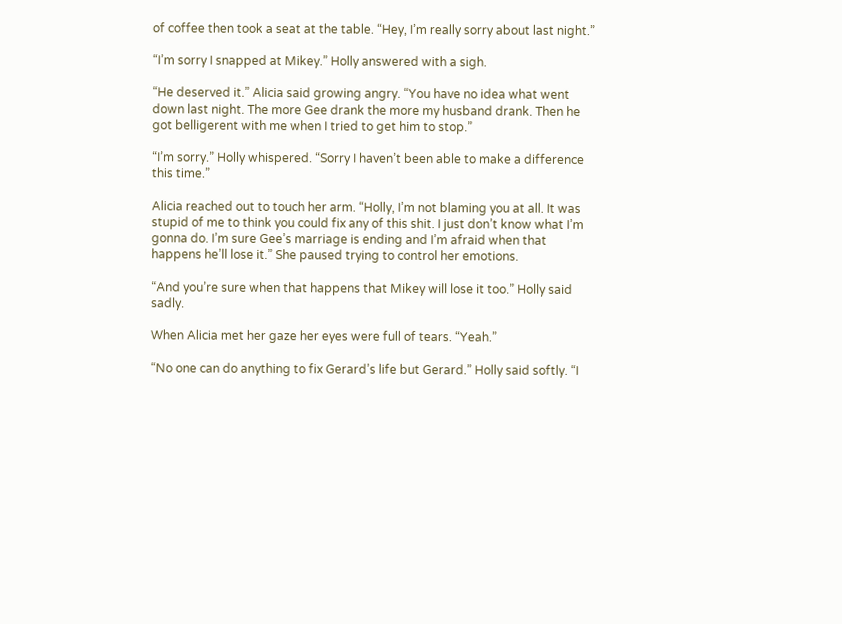of coffee then took a seat at the table. “Hey, I’m really sorry about last night.”

“I’m sorry I snapped at Mikey.” Holly answered with a sigh.

“He deserved it.” Alicia said growing angry. “You have no idea what went down last night. The more Gee drank the more my husband drank. Then he got belligerent with me when I tried to get him to stop.”

“I’m sorry.” Holly whispered. “Sorry I haven’t been able to make a difference this time.”

Alicia reached out to touch her arm. “Holly, I’m not blaming you at all. It was stupid of me to think you could fix any of this shit. I just don’t know what I’m gonna do. I’m sure Gee’s marriage is ending and I’m afraid when that happens he’ll lose it.” She paused trying to control her emotions.

“And you’re sure when that happens that Mikey will lose it too.” Holly said sadly.

When Alicia met her gaze her eyes were full of tears. “Yeah.”

“No one can do anything to fix Gerard’s life but Gerard.” Holly said softly. “I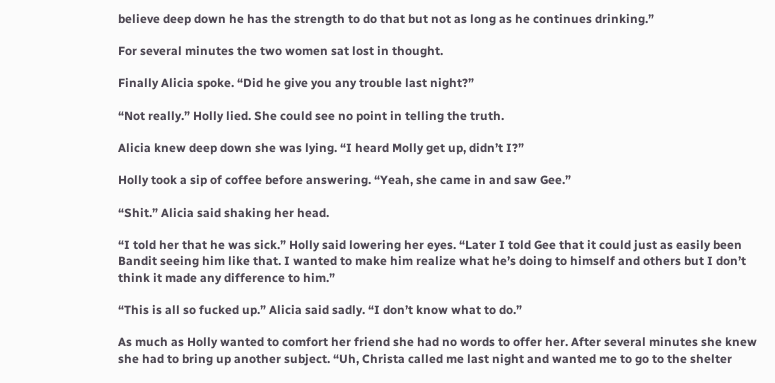believe deep down he has the strength to do that but not as long as he continues drinking.”

For several minutes the two women sat lost in thought.

Finally Alicia spoke. “Did he give you any trouble last night?”

“Not really.” Holly lied. She could see no point in telling the truth.

Alicia knew deep down she was lying. “I heard Molly get up, didn’t I?”

Holly took a sip of coffee before answering. “Yeah, she came in and saw Gee.”

“Shit.” Alicia said shaking her head.

“I told her that he was sick.” Holly said lowering her eyes. “Later I told Gee that it could just as easily been Bandit seeing him like that. I wanted to make him realize what he’s doing to himself and others but I don’t think it made any difference to him.”

“This is all so fucked up.” Alicia said sadly. “I don’t know what to do.”

As much as Holly wanted to comfort her friend she had no words to offer her. After several minutes she knew she had to bring up another subject. “Uh, Christa called me last night and wanted me to go to the shelter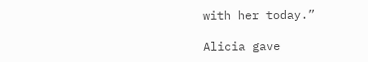with her today.”

Alicia gave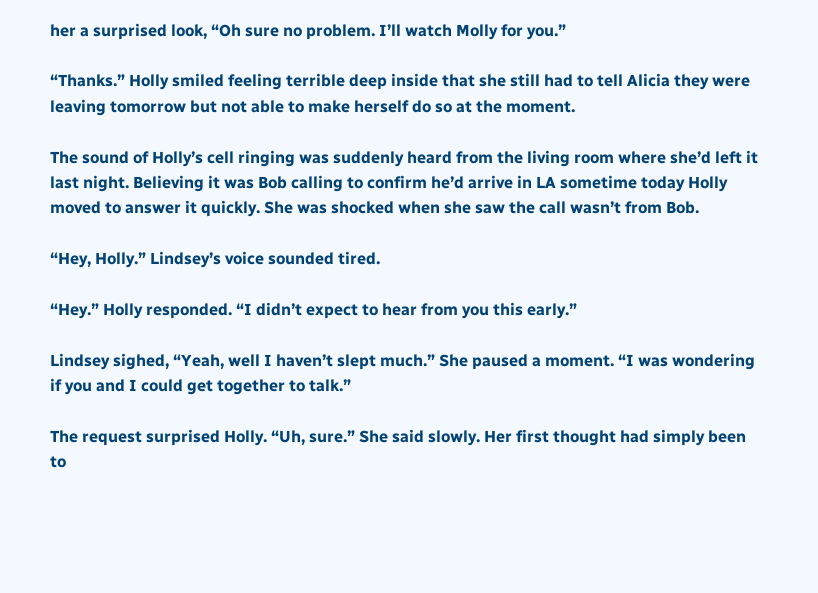her a surprised look, “Oh sure no problem. I’ll watch Molly for you.”

“Thanks.” Holly smiled feeling terrible deep inside that she still had to tell Alicia they were leaving tomorrow but not able to make herself do so at the moment.

The sound of Holly’s cell ringing was suddenly heard from the living room where she’d left it last night. Believing it was Bob calling to confirm he’d arrive in LA sometime today Holly moved to answer it quickly. She was shocked when she saw the call wasn’t from Bob.

“Hey, Holly.” Lindsey’s voice sounded tired.

“Hey.” Holly responded. “I didn’t expect to hear from you this early.”

Lindsey sighed, “Yeah, well I haven’t slept much.” She paused a moment. “I was wondering if you and I could get together to talk.”

The request surprised Holly. “Uh, sure.” She said slowly. Her first thought had simply been to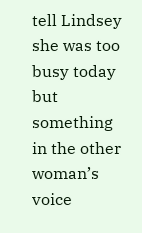tell Lindsey she was too busy today but something in the other woman’s voice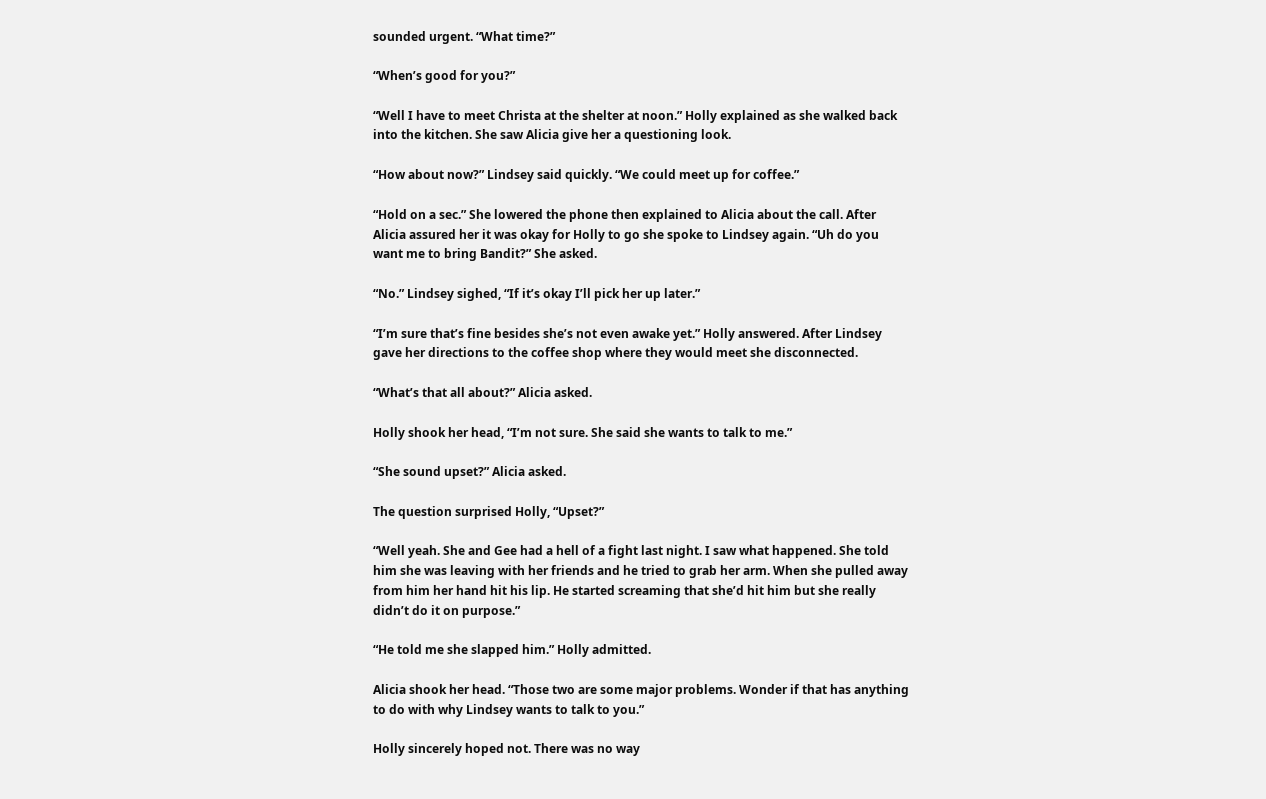sounded urgent. “What time?”

“When’s good for you?”

“Well I have to meet Christa at the shelter at noon.” Holly explained as she walked back into the kitchen. She saw Alicia give her a questioning look.

“How about now?” Lindsey said quickly. “We could meet up for coffee.”

“Hold on a sec.” She lowered the phone then explained to Alicia about the call. After Alicia assured her it was okay for Holly to go she spoke to Lindsey again. “Uh do you want me to bring Bandit?” She asked.

“No.” Lindsey sighed, “If it’s okay I’ll pick her up later.”

“I’m sure that’s fine besides she’s not even awake yet.” Holly answered. After Lindsey gave her directions to the coffee shop where they would meet she disconnected.

“What’s that all about?” Alicia asked.

Holly shook her head, “I’m not sure. She said she wants to talk to me.”

“She sound upset?” Alicia asked.

The question surprised Holly, “Upset?”

“Well yeah. She and Gee had a hell of a fight last night. I saw what happened. She told him she was leaving with her friends and he tried to grab her arm. When she pulled away from him her hand hit his lip. He started screaming that she’d hit him but she really didn’t do it on purpose.”

“He told me she slapped him.” Holly admitted.

Alicia shook her head. “Those two are some major problems. Wonder if that has anything to do with why Lindsey wants to talk to you.”

Holly sincerely hoped not. There was no way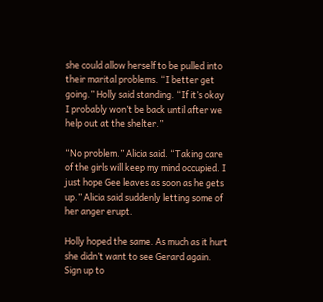she could allow herself to be pulled into their marital problems. “I better get going.” Holly said standing. “If it’s okay I probably won’t be back until after we help out at the shelter.”

“No problem.” Alicia said. “Taking care of the girls will keep my mind occupied. I just hope Gee leaves as soon as he gets up.” Alicia said suddenly letting some of her anger erupt.

Holly hoped the same. As much as it hurt she didn’t want to see Gerard again.
Sign up to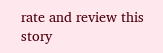rate and review this story